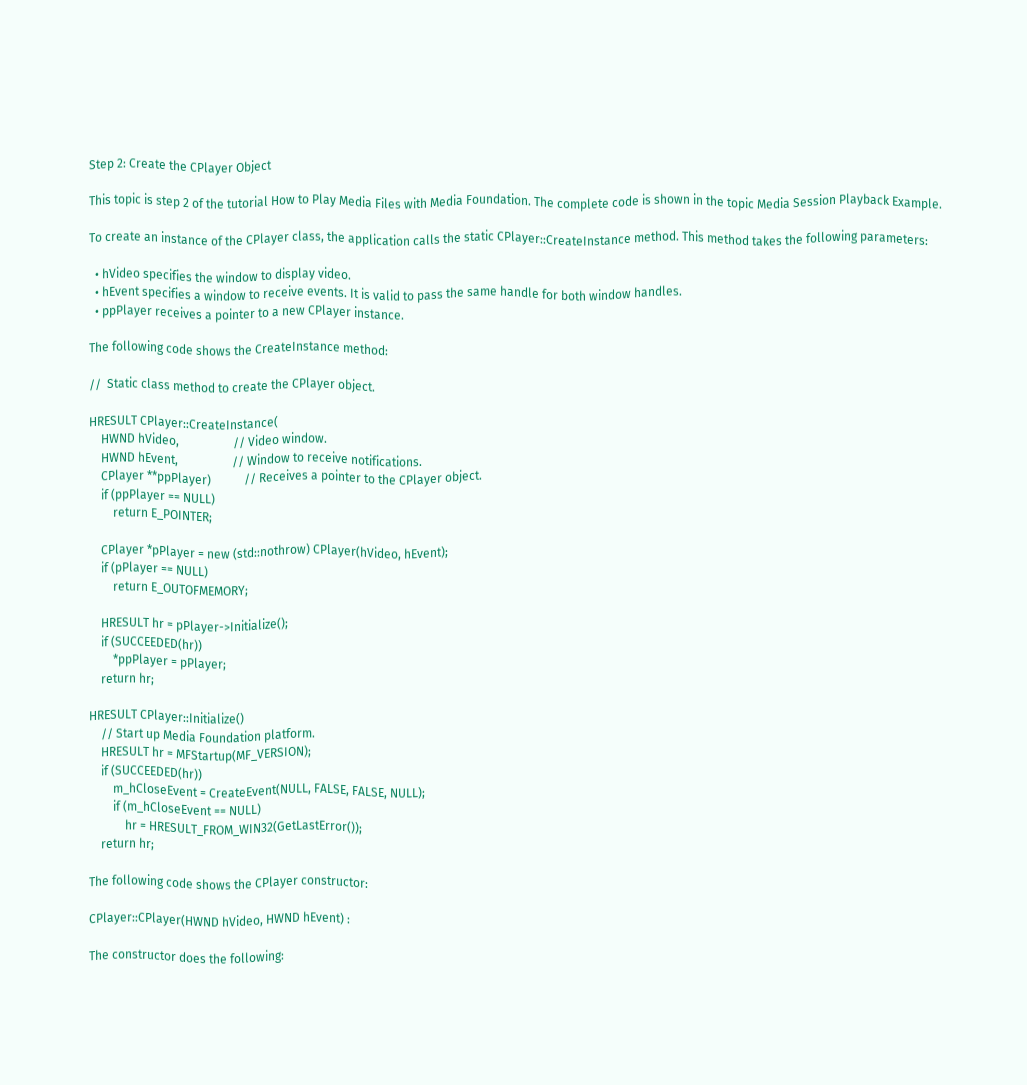Step 2: Create the CPlayer Object

This topic is step 2 of the tutorial How to Play Media Files with Media Foundation. The complete code is shown in the topic Media Session Playback Example.

To create an instance of the CPlayer class, the application calls the static CPlayer::CreateInstance method. This method takes the following parameters:

  • hVideo specifies the window to display video.
  • hEvent specifies a window to receive events. It is valid to pass the same handle for both window handles.
  • ppPlayer receives a pointer to a new CPlayer instance.

The following code shows the CreateInstance method:

//  Static class method to create the CPlayer object.

HRESULT CPlayer::CreateInstance(
    HWND hVideo,                  // Video window.
    HWND hEvent,                  // Window to receive notifications.
    CPlayer **ppPlayer)           // Receives a pointer to the CPlayer object.
    if (ppPlayer == NULL)
        return E_POINTER;

    CPlayer *pPlayer = new (std::nothrow) CPlayer(hVideo, hEvent);
    if (pPlayer == NULL)
        return E_OUTOFMEMORY;

    HRESULT hr = pPlayer->Initialize();
    if (SUCCEEDED(hr))
        *ppPlayer = pPlayer;
    return hr;

HRESULT CPlayer::Initialize()
    // Start up Media Foundation platform.
    HRESULT hr = MFStartup(MF_VERSION);
    if (SUCCEEDED(hr))
        m_hCloseEvent = CreateEvent(NULL, FALSE, FALSE, NULL);
        if (m_hCloseEvent == NULL)
            hr = HRESULT_FROM_WIN32(GetLastError());
    return hr;

The following code shows the CPlayer constructor:

CPlayer::CPlayer(HWND hVideo, HWND hEvent) :

The constructor does the following: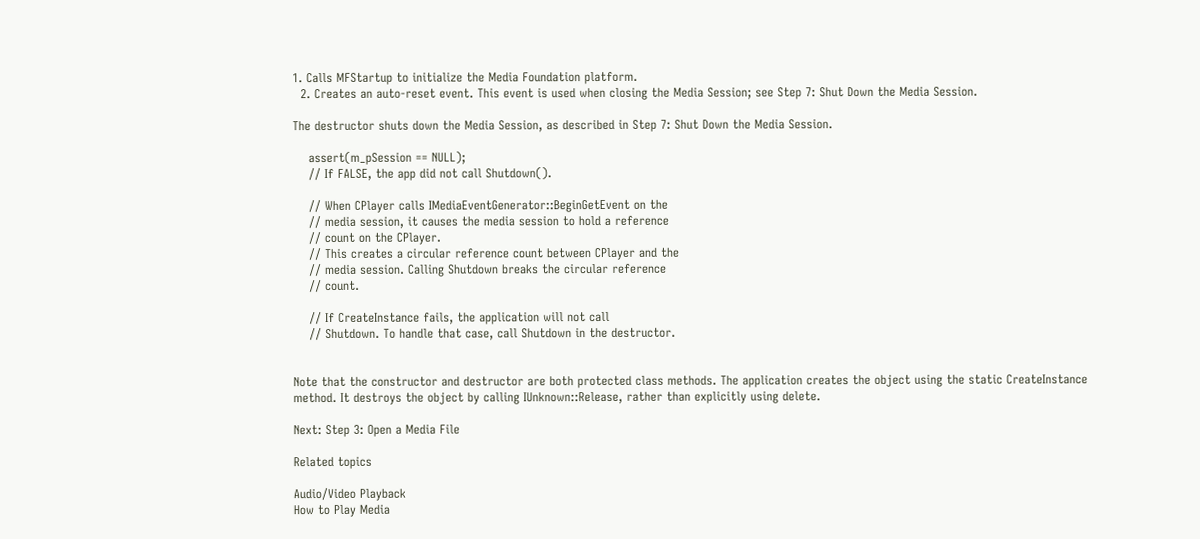1. Calls MFStartup to initialize the Media Foundation platform.
  2. Creates an auto-reset event. This event is used when closing the Media Session; see Step 7: Shut Down the Media Session.

The destructor shuts down the Media Session, as described in Step 7: Shut Down the Media Session.

    assert(m_pSession == NULL);
    // If FALSE, the app did not call Shutdown().

    // When CPlayer calls IMediaEventGenerator::BeginGetEvent on the
    // media session, it causes the media session to hold a reference
    // count on the CPlayer.
    // This creates a circular reference count between CPlayer and the
    // media session. Calling Shutdown breaks the circular reference
    // count.

    // If CreateInstance fails, the application will not call
    // Shutdown. To handle that case, call Shutdown in the destructor.


Note that the constructor and destructor are both protected class methods. The application creates the object using the static CreateInstance method. It destroys the object by calling IUnknown::Release, rather than explicitly using delete.

Next: Step 3: Open a Media File

Related topics

Audio/Video Playback
How to Play Media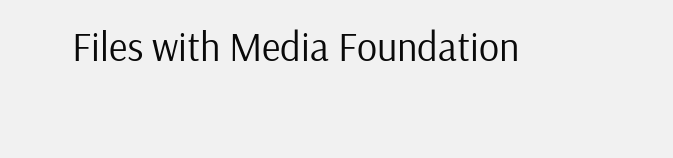Files with Media Foundation